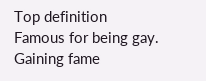Top definition
Famous for being gay. Gaining fame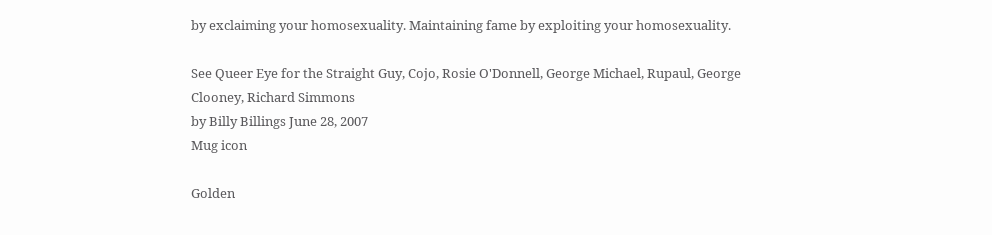by exclaiming your homosexuality. Maintaining fame by exploiting your homosexuality.

See Queer Eye for the Straight Guy, Cojo, Rosie O'Donnell, George Michael, Rupaul, George Clooney, Richard Simmons
by Billy Billings June 28, 2007
Mug icon

Golden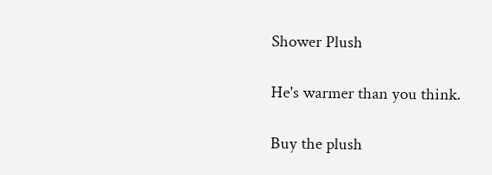Shower Plush

He's warmer than you think.

Buy the plush